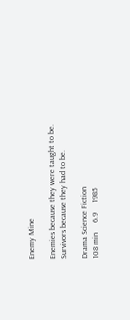Enemy Mine

Enemies because they were taught to be. Survivors because they had to be.

Drama Science Fiction
108 min     6.9     1985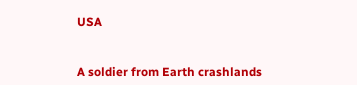USA


A soldier from Earth crashlands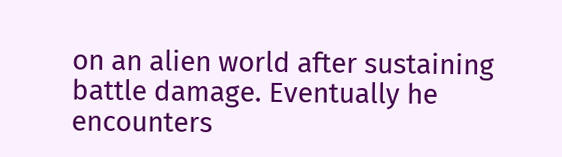on an alien world after sustaining battle damage. Eventually he encounters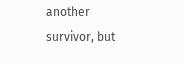another survivor, but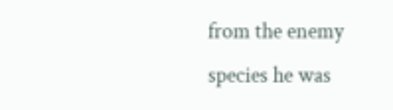from the enemy species he was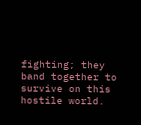fighting; they band together to survive on this hostile world.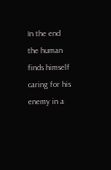In the end the human finds himself caring for his enemy in a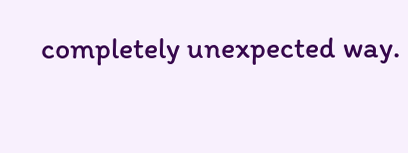completely unexpected way.